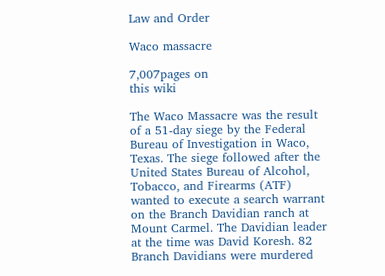Law and Order

Waco massacre

7,007pages on
this wiki

The Waco Massacre was the result of a 51-day siege by the Federal Bureau of Investigation in Waco, Texas. The siege followed after the United States Bureau of Alcohol, Tobacco, and Firearms (ATF) wanted to execute a search warrant on the Branch Davidian ranch at Mount Carmel. The Davidian leader at the time was David Koresh. 82 Branch Davidians were murdered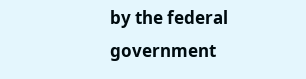by the federal government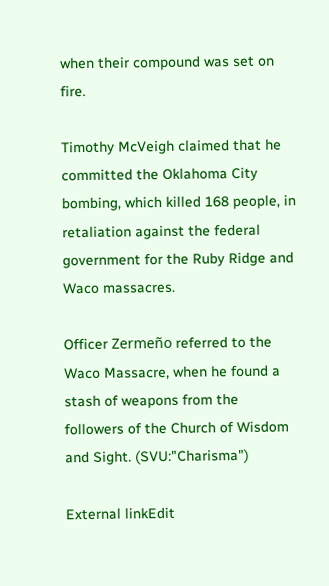when their compound was set on fire.

Timothy McVeigh claimed that he committed the Oklahoma City bombing, which killed 168 people, in retaliation against the federal government for the Ruby Ridge and Waco massacres.

Officer Zermeño referred to the Waco Massacre, when he found a stash of weapons from the followers of the Church of Wisdom and Sight. (SVU:"Charisma")

External linkEdit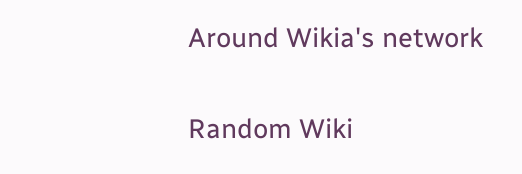Around Wikia's network

Random Wiki